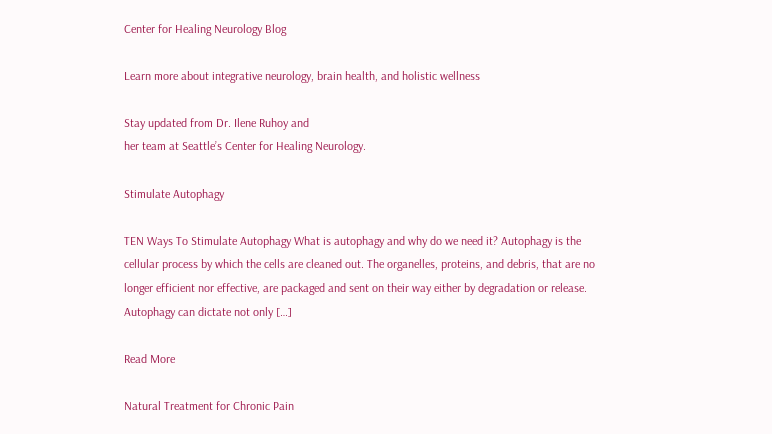Center for Healing Neurology Blog

Learn more about integrative neurology, brain health, and holistic wellness

Stay updated from Dr. Ilene Ruhoy and
her team at Seattle’s Center for Healing Neurology.

Stimulate Autophagy

TEN Ways To Stimulate Autophagy What is autophagy and why do we need it? Autophagy is the cellular process by which the cells are cleaned out. The organelles, proteins, and debris, that are no longer efficient nor effective, are packaged and sent on their way either by degradation or release. Autophagy can dictate not only […]

Read More

Natural Treatment for Chronic Pain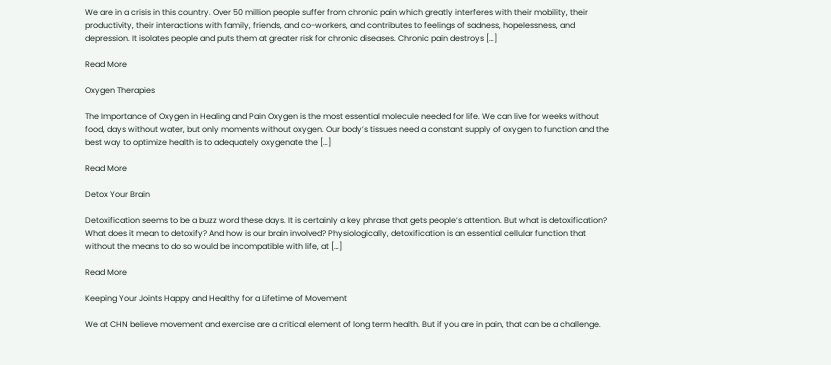We are in a crisis in this country. Over 50 million people suffer from chronic pain which greatly interferes with their mobility, their productivity, their interactions with family, friends, and co-workers, and contributes to feelings of sadness, hopelessness, and depression. It isolates people and puts them at greater risk for chronic diseases. Chronic pain destroys […]

Read More

Oxygen Therapies

The Importance of Oxygen in Healing and Pain Oxygen is the most essential molecule needed for life. We can live for weeks without food, days without water, but only moments without oxygen. Our body’s tissues need a constant supply of oxygen to function and the best way to optimize health is to adequately oxygenate the […]

Read More

Detox Your Brain

Detoxification seems to be a buzz word these days. It is certainly a key phrase that gets people’s attention. But what is detoxification? What does it mean to detoxify? And how is our brain involved? Physiologically, detoxification is an essential cellular function that without the means to do so would be incompatible with life, at […]

Read More

Keeping Your Joints Happy and Healthy for a Lifetime of Movement

We at CHN believe movement and exercise are a critical element of long term health. But if you are in pain, that can be a challenge.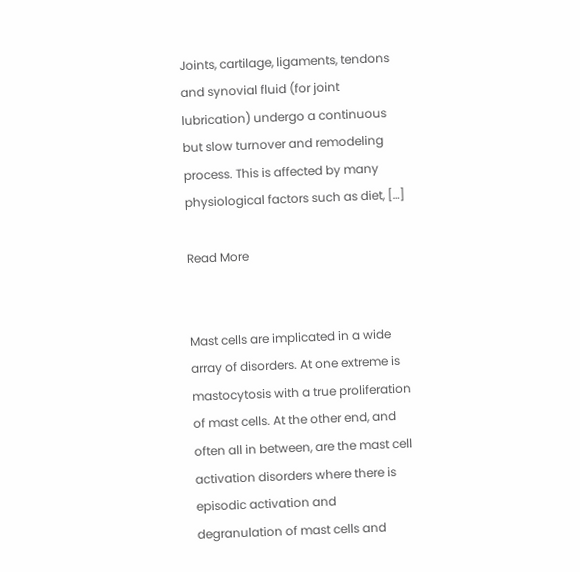Joints, cartilage, ligaments, tendons and synovial fluid (for joint lubrication) undergo a continuous but slow turnover and remodeling process. This is affected by many physiological factors such as diet, […]

Read More


Mast cells are implicated in a wide array of disorders. At one extreme is mastocytosis with a true proliferation of mast cells. At the other end, and often all in between, are the mast cell activation disorders where there is episodic activation and degranulation of mast cells and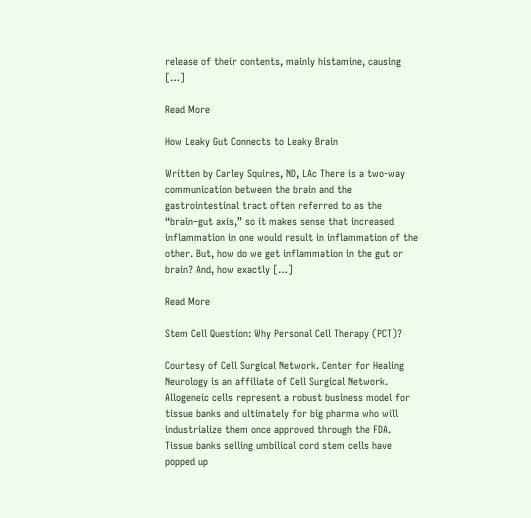release of their contents, mainly histamine, causing […]

Read More

How Leaky Gut Connects to Leaky Brain

Written by Carley Squires, ND, LAc There is a two-way communication between the brain and the gastrointestinal tract often referred to as the “brain–gut axis,” so it makes sense that increased inflammation in one would result in inflammation of the other. But, how do we get inflammation in the gut or brain? And, how exactly […]

Read More

Stem Cell Question: Why Personal Cell Therapy (PCT)?

Courtesy of Cell Surgical Network. Center for Healing Neurology is an affiliate of Cell Surgical Network. Allogeneic cells represent a robust business model for tissue banks and ultimately for big pharma who will industrialize them once approved through the FDA. Tissue banks selling umbilical cord stem cells have popped up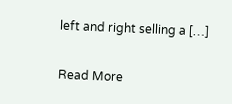left and right selling a […]

Read More